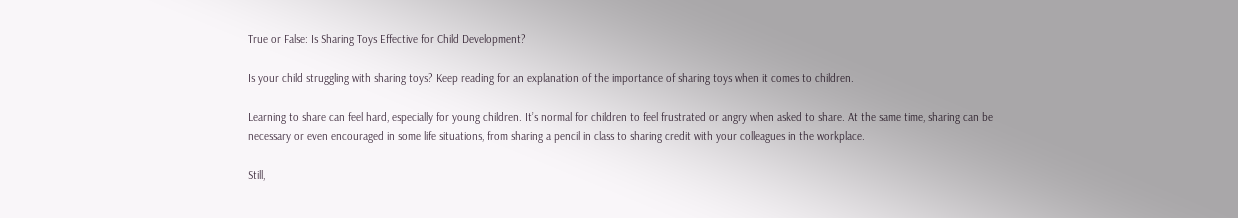True or False: Is Sharing Toys Effective for Child Development?

Is your child struggling with sharing toys? Keep reading for an explanation of the importance of sharing toys when it comes to children.

Learning to share can feel hard, especially for young children. It’s normal for children to feel frustrated or angry when asked to share. At the same time, sharing can be necessary or even encouraged in some life situations, from sharing a pencil in class to sharing credit with your colleagues in the workplace.

Still,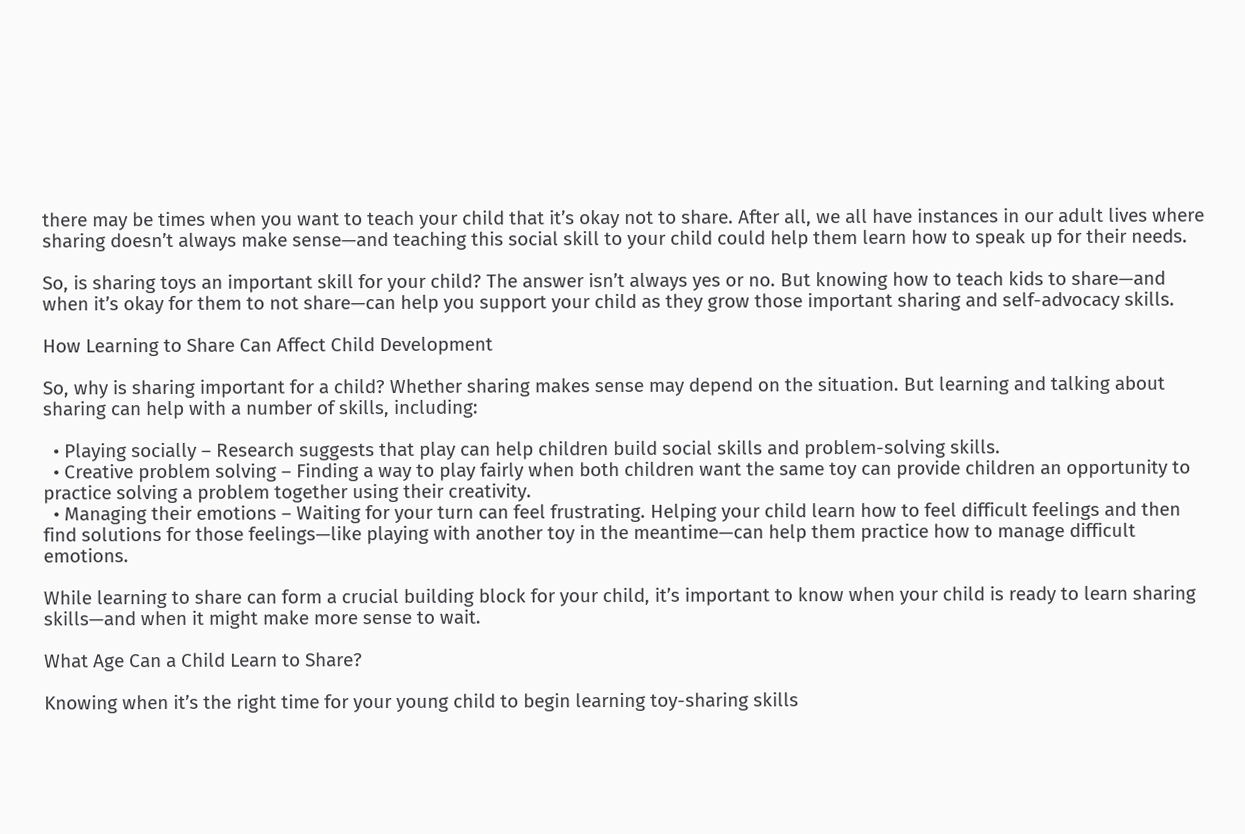there may be times when you want to teach your child that it’s okay not to share. After all, we all have instances in our adult lives where sharing doesn’t always make sense—and teaching this social skill to your child could help them learn how to speak up for their needs.

So, is sharing toys an important skill for your child? The answer isn’t always yes or no. But knowing how to teach kids to share—and when it’s okay for them to not share—can help you support your child as they grow those important sharing and self-advocacy skills.

How Learning to Share Can Affect Child Development

So, why is sharing important for a child? Whether sharing makes sense may depend on the situation. But learning and talking about sharing can help with a number of skills, including:

  • Playing socially – Research suggests that play can help children build social skills and problem-solving skills.
  • Creative problem solving – Finding a way to play fairly when both children want the same toy can provide children an opportunity to practice solving a problem together using their creativity.
  • Managing their emotions – Waiting for your turn can feel frustrating. Helping your child learn how to feel difficult feelings and then find solutions for those feelings—like playing with another toy in the meantime—can help them practice how to manage difficult emotions.

While learning to share can form a crucial building block for your child, it’s important to know when your child is ready to learn sharing skills—and when it might make more sense to wait.

What Age Can a Child Learn to Share?

Knowing when it’s the right time for your young child to begin learning toy-sharing skills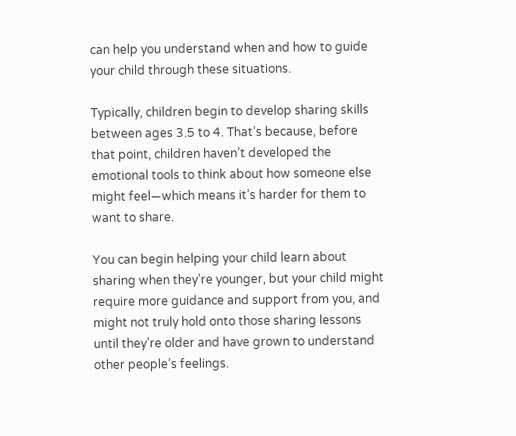can help you understand when and how to guide your child through these situations.

Typically, children begin to develop sharing skills between ages 3.5 to 4. That’s because, before that point, children haven’t developed the emotional tools to think about how someone else might feel—which means it’s harder for them to want to share.

You can begin helping your child learn about sharing when they’re younger, but your child might require more guidance and support from you, and might not truly hold onto those sharing lessons until they’re older and have grown to understand other people’s feelings.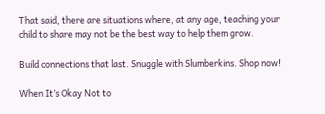That said, there are situations where, at any age, teaching your child to share may not be the best way to help them grow.

Build connections that last. Snuggle with Slumberkins. Shop now!

When It’s Okay Not to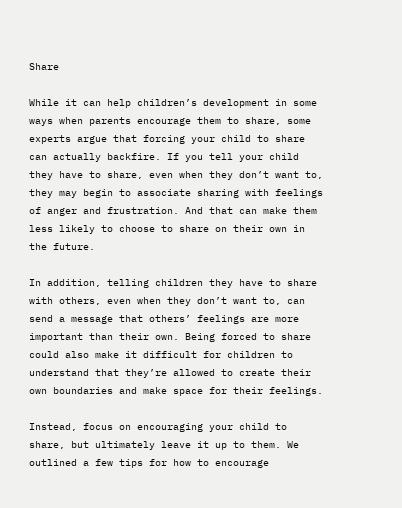Share

While it can help children’s development in some ways when parents encourage them to share, some experts argue that forcing your child to share can actually backfire. If you tell your child they have to share, even when they don’t want to, they may begin to associate sharing with feelings of anger and frustration. And that can make them less likely to choose to share on their own in the future.

In addition, telling children they have to share with others, even when they don’t want to, can send a message that others’ feelings are more important than their own. Being forced to share could also make it difficult for children to understand that they’re allowed to create their own boundaries and make space for their feelings.

Instead, focus on encouraging your child to share, but ultimately leave it up to them. We outlined a few tips for how to encourage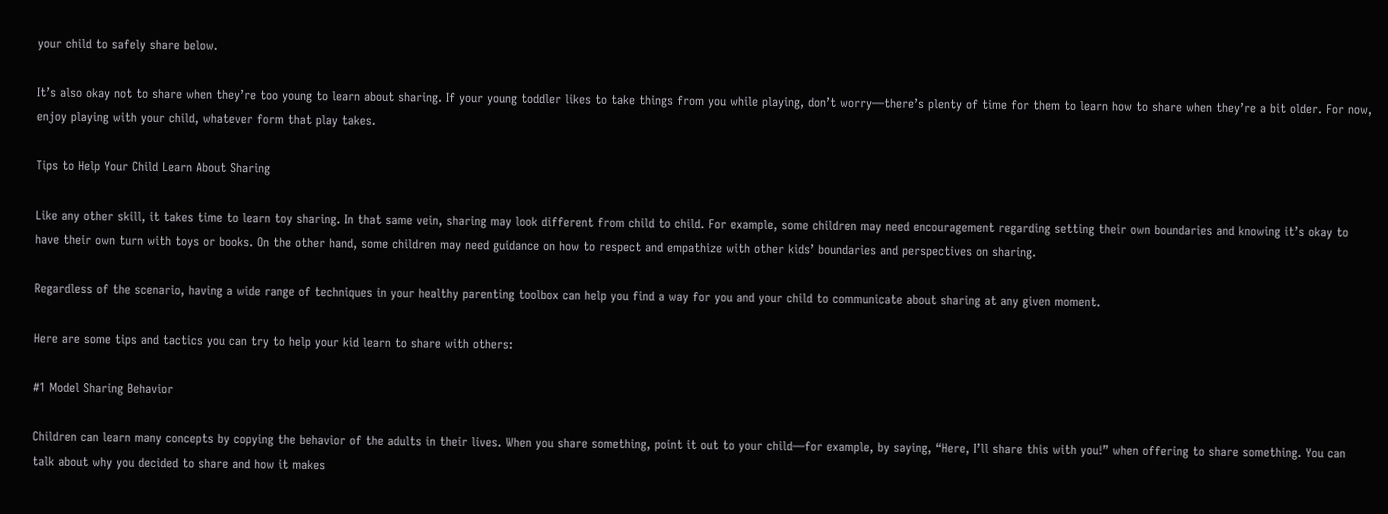your child to safely share below.

It’s also okay not to share when they’re too young to learn about sharing. If your young toddler likes to take things from you while playing, don’t worry—there’s plenty of time for them to learn how to share when they’re a bit older. For now, enjoy playing with your child, whatever form that play takes.

Tips to Help Your Child Learn About Sharing

Like any other skill, it takes time to learn toy sharing. In that same vein, sharing may look different from child to child. For example, some children may need encouragement regarding setting their own boundaries and knowing it’s okay to have their own turn with toys or books. On the other hand, some children may need guidance on how to respect and empathize with other kids’ boundaries and perspectives on sharing.

Regardless of the scenario, having a wide range of techniques in your healthy parenting toolbox can help you find a way for you and your child to communicate about sharing at any given moment.

Here are some tips and tactics you can try to help your kid learn to share with others:

#1 Model Sharing Behavior

Children can learn many concepts by copying the behavior of the adults in their lives. When you share something, point it out to your child—for example, by saying, “Here, I’ll share this with you!” when offering to share something. You can talk about why you decided to share and how it makes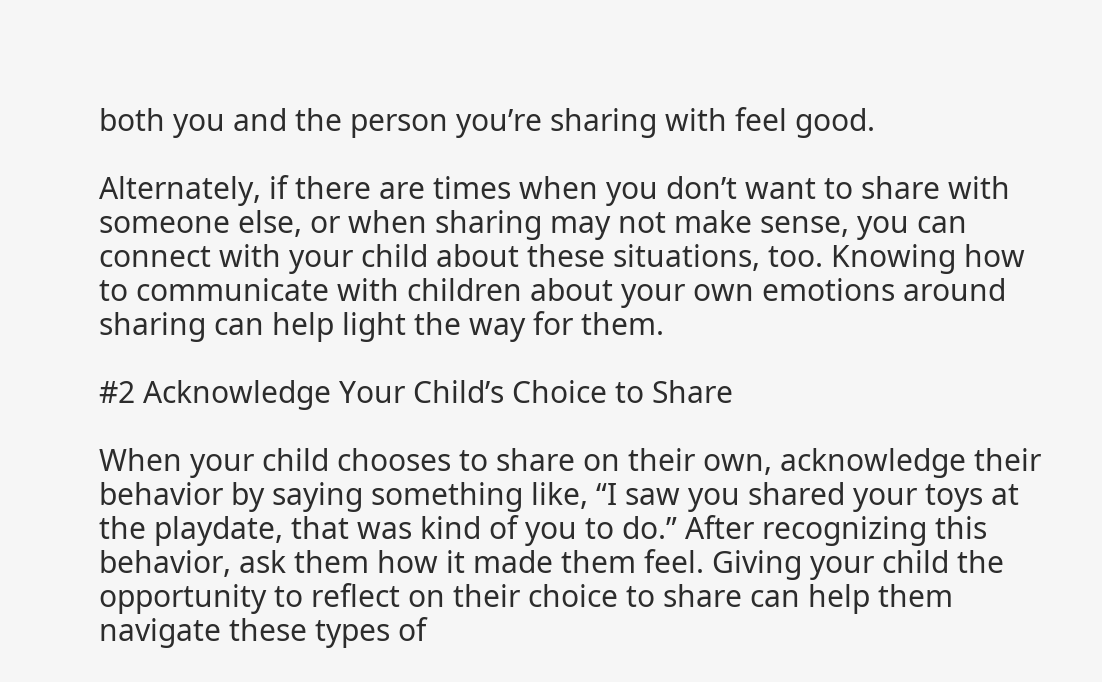both you and the person you’re sharing with feel good.

Alternately, if there are times when you don’t want to share with someone else, or when sharing may not make sense, you can connect with your child about these situations, too. Knowing how to communicate with children about your own emotions around sharing can help light the way for them.

#2 Acknowledge Your Child’s Choice to Share

When your child chooses to share on their own, acknowledge their behavior by saying something like, “I saw you shared your toys at the playdate, that was kind of you to do.” After recognizing this behavior, ask them how it made them feel. Giving your child the opportunity to reflect on their choice to share can help them navigate these types of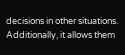decisions in other situations. Additionally, it allows them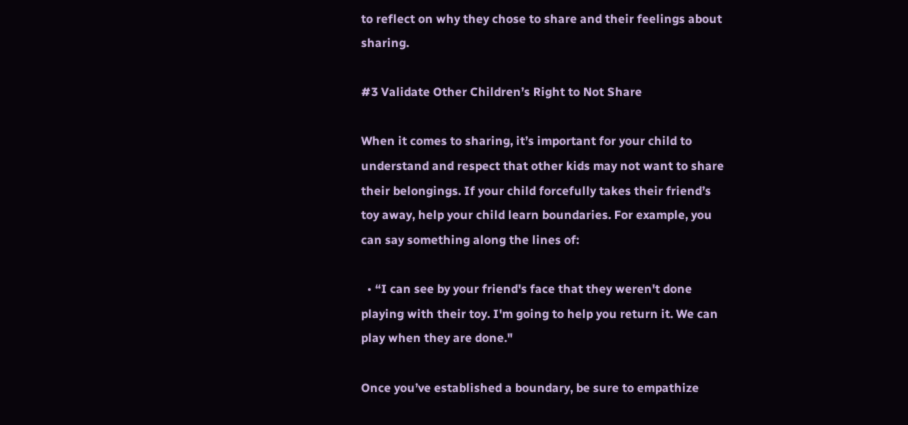to reflect on why they chose to share and their feelings about sharing.

#3 Validate Other Children’s Right to Not Share

When it comes to sharing, it’s important for your child to understand and respect that other kids may not want to share their belongings. If your child forcefully takes their friend’s toy away, help your child learn boundaries. For example, you can say something along the lines of:

  • “I can see by your friend's face that they weren't done playing with their toy. I'm going to help you return it. We can play when they are done."

Once you’ve established a boundary, be sure to empathize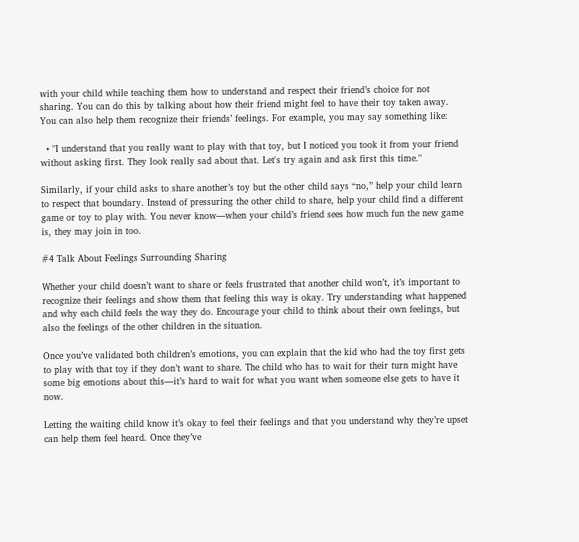with your child while teaching them how to understand and respect their friend’s choice for not sharing. You can do this by talking about how their friend might feel to have their toy taken away. You can also help them recognize their friends’ feelings. For example, you may say something like:

  • "I understand that you really want to play with that toy, but I noticed you took it from your friend without asking first. They look really sad about that. Let's try again and ask first this time."

Similarly, if your child asks to share another’s toy but the other child says “no,” help your child learn to respect that boundary. Instead of pressuring the other child to share, help your child find a different game or toy to play with. You never know—when your child’s friend sees how much fun the new game is, they may join in too.

#4 Talk About Feelings Surrounding Sharing

Whether your child doesn’t want to share or feels frustrated that another child won’t, it’s important to recognize their feelings and show them that feeling this way is okay. Try understanding what happened and why each child feels the way they do. Encourage your child to think about their own feelings, but also the feelings of the other children in the situation.

Once you’ve validated both children’s emotions, you can explain that the kid who had the toy first gets to play with that toy if they don’t want to share. The child who has to wait for their turn might have some big emotions about this—it’s hard to wait for what you want when someone else gets to have it now.

Letting the waiting child know it’s okay to feel their feelings and that you understand why they’re upset can help them feel heard. Once they’ve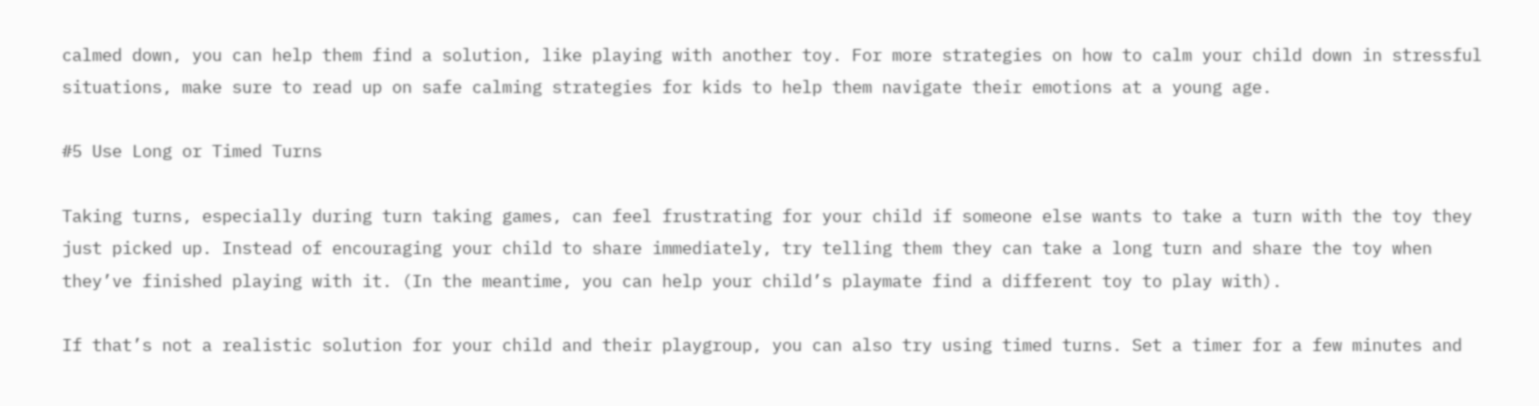calmed down, you can help them find a solution, like playing with another toy. For more strategies on how to calm your child down in stressful situations, make sure to read up on safe calming strategies for kids to help them navigate their emotions at a young age.

#5 Use Long or Timed Turns

Taking turns, especially during turn taking games, can feel frustrating for your child if someone else wants to take a turn with the toy they just picked up. Instead of encouraging your child to share immediately, try telling them they can take a long turn and share the toy when they’ve finished playing with it. (In the meantime, you can help your child’s playmate find a different toy to play with).

If that’s not a realistic solution for your child and their playgroup, you can also try using timed turns. Set a timer for a few minutes and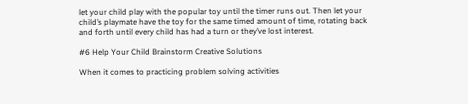let your child play with the popular toy until the timer runs out. Then let your child’s playmate have the toy for the same timed amount of time, rotating back and forth until every child has had a turn or they’ve lost interest.

#6 Help Your Child Brainstorm Creative Solutions

When it comes to practicing problem solving activities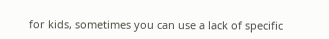for kids, sometimes you can use a lack of specific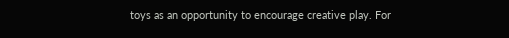toys as an opportunity to encourage creative play. For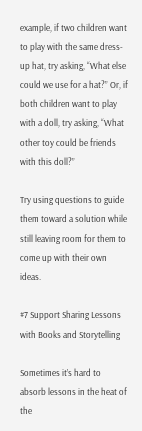example, if two children want to play with the same dress-up hat, try asking, “What else could we use for a hat?” Or, if both children want to play with a doll, try asking, “What other toy could be friends with this doll?”

Try using questions to guide them toward a solution while still leaving room for them to come up with their own ideas.

#7 Support Sharing Lessons with Books and Storytelling

Sometimes it’s hard to absorb lessons in the heat of the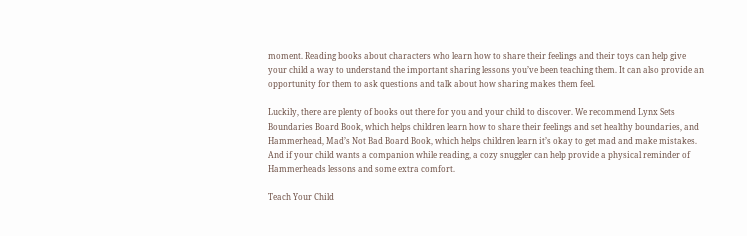moment. Reading books about characters who learn how to share their feelings and their toys can help give your child a way to understand the important sharing lessons you’ve been teaching them. It can also provide an opportunity for them to ask questions and talk about how sharing makes them feel.

Luckily, there are plenty of books out there for you and your child to discover. We recommend Lynx Sets Boundaries Board Book, which helps children learn how to share their feelings and set healthy boundaries, and Hammerhead, Mad’s Not Bad Board Book, which helps children learn it’s okay to get mad and make mistakes. And if your child wants a companion while reading, a cozy snuggler can help provide a physical reminder of Hammerheads lessons and some extra comfort.

Teach Your Child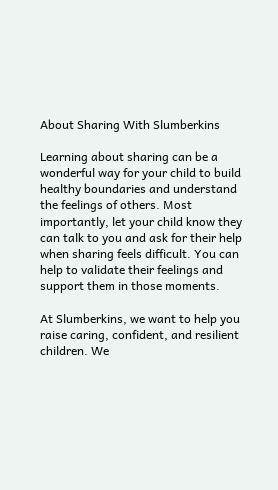About Sharing With Slumberkins

Learning about sharing can be a wonderful way for your child to build healthy boundaries and understand the feelings of others. Most importantly, let your child know they can talk to you and ask for their help when sharing feels difficult. You can help to validate their feelings and support them in those moments.

At Slumberkins, we want to help you raise caring, confident, and resilient children. We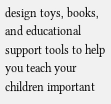design toys, books, and educational support tools to help you teach your children important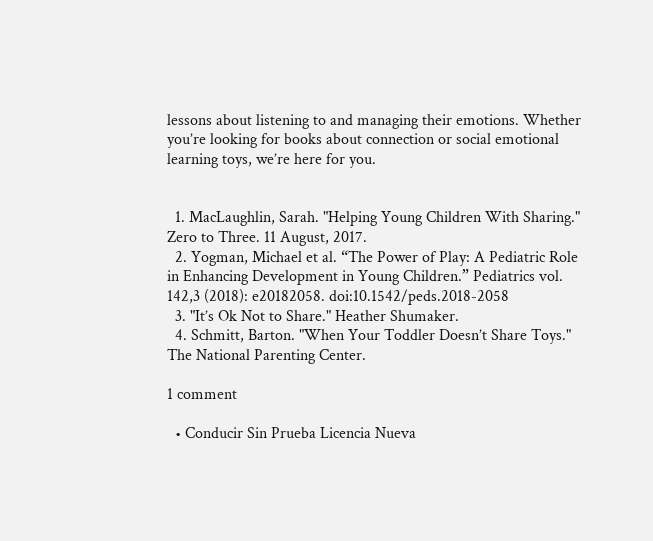lessons about listening to and managing their emotions. Whether you’re looking for books about connection or social emotional learning toys, we’re here for you.


  1. MacLaughlin, Sarah. "Helping Young Children With Sharing." Zero to Three. 11 August, 2017.
  2. Yogman, Michael et al. “The Power of Play: A Pediatric Role in Enhancing Development in Young Children.” Pediatrics vol. 142,3 (2018): e20182058. doi:10.1542/peds.2018-2058
  3. "It’s Ok Not to Share." Heather Shumaker.
  4. Schmitt, Barton. "When Your Toddler Doesn’t Share Toys." The National Parenting Center.

1 comment

  • Conducir Sin Prueba Licencia Nueva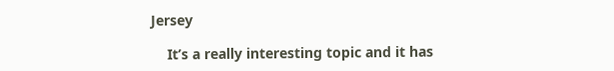Jersey

    It’s a really interesting topic and it has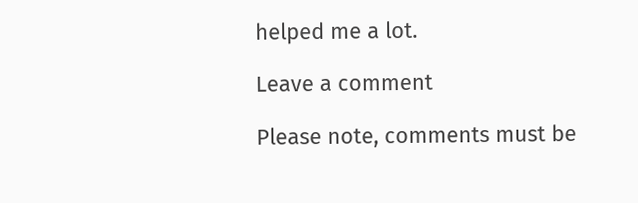helped me a lot.

Leave a comment

Please note, comments must be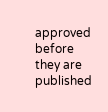approved before they are published